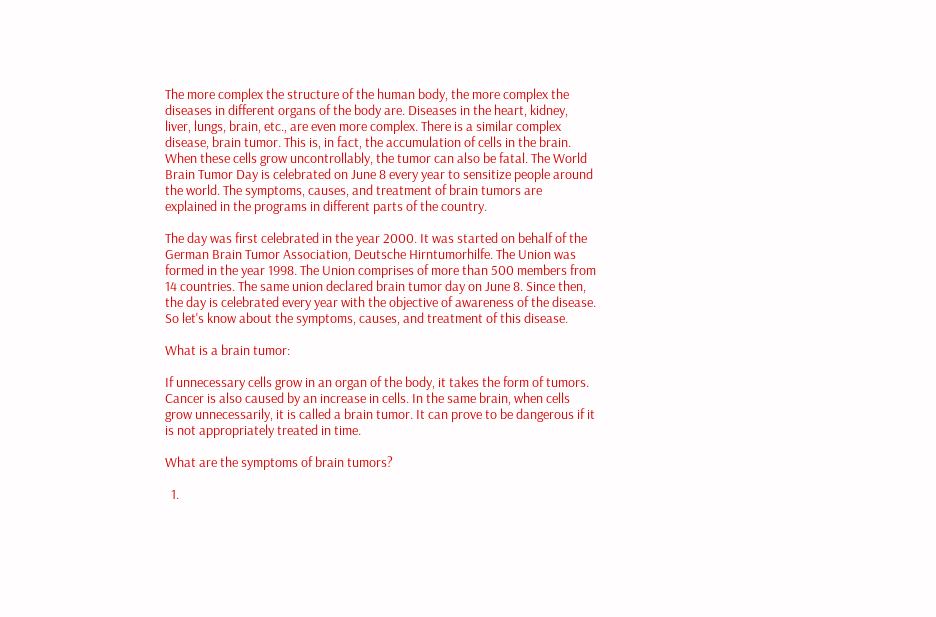The more complex the structure of the human body, the more complex the diseases in different organs of the body are. Diseases in the heart, kidney, liver, lungs, brain, etc., are even more complex. There is a similar complex disease, brain tumor. This is, in fact, the accumulation of cells in the brain. When these cells grow uncontrollably, the tumor can also be fatal. The World Brain Tumor Day is celebrated on June 8 every year to sensitize people around the world. The symptoms, causes, and treatment of brain tumors are explained in the programs in different parts of the country.

The day was first celebrated in the year 2000. It was started on behalf of the German Brain Tumor Association, Deutsche Hirntumorhilfe. The Union was formed in the year 1998. The Union comprises of more than 500 members from 14 countries. The same union declared brain tumor day on June 8. Since then, the day is celebrated every year with the objective of awareness of the disease. So let's know about the symptoms, causes, and treatment of this disease.

What is a brain tumor:

If unnecessary cells grow in an organ of the body, it takes the form of tumors. Cancer is also caused by an increase in cells. In the same brain, when cells grow unnecessarily, it is called a brain tumor. It can prove to be dangerous if it is not appropriately treated in time.

What are the symptoms of brain tumors?

  1.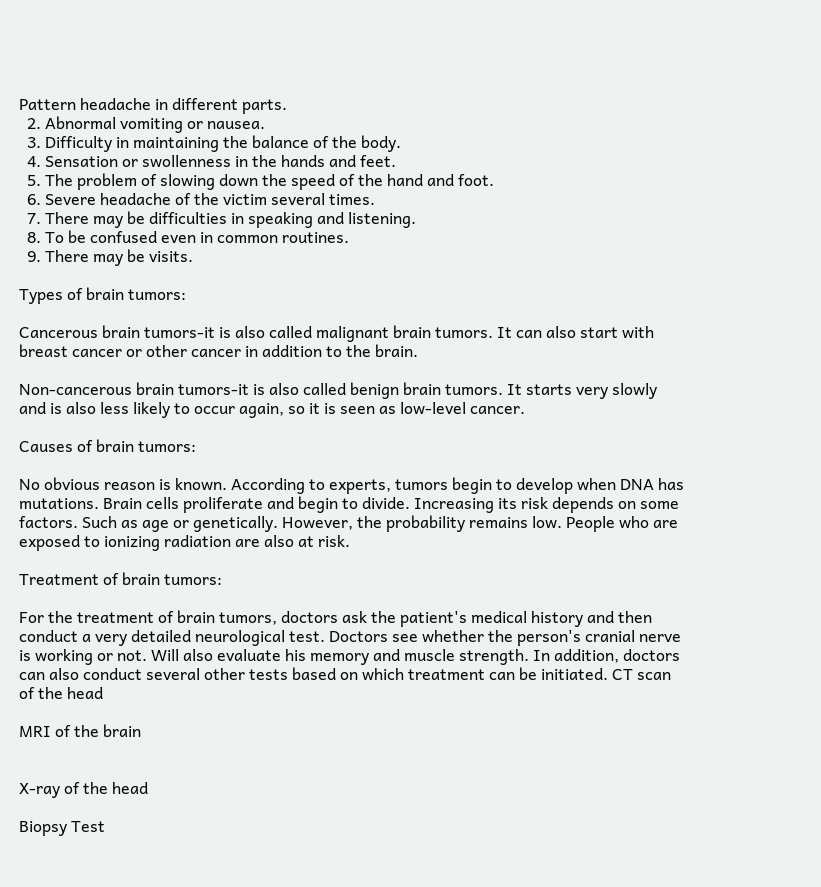Pattern headache in different parts.
  2. Abnormal vomiting or nausea.
  3. Difficulty in maintaining the balance of the body.
  4. Sensation or swollenness in the hands and feet.
  5. The problem of slowing down the speed of the hand and foot.
  6. Severe headache of the victim several times.
  7. There may be difficulties in speaking and listening.
  8. To be confused even in common routines.
  9. There may be visits.

Types of brain tumors:

Cancerous brain tumors-it is also called malignant brain tumors. It can also start with breast cancer or other cancer in addition to the brain.

Non-cancerous brain tumors-it is also called benign brain tumors. It starts very slowly and is also less likely to occur again, so it is seen as low-level cancer.

Causes of brain tumors:

No obvious reason is known. According to experts, tumors begin to develop when DNA has mutations. Brain cells proliferate and begin to divide. Increasing its risk depends on some factors. Such as age or genetically. However, the probability remains low. People who are exposed to ionizing radiation are also at risk.

Treatment of brain tumors:

For the treatment of brain tumors, doctors ask the patient's medical history and then conduct a very detailed neurological test. Doctors see whether the person's cranial nerve is working or not. Will also evaluate his memory and muscle strength. In addition, doctors can also conduct several other tests based on which treatment can be initiated. CT scan of the head

MRI of the brain


X-ray of the head

Biopsy Test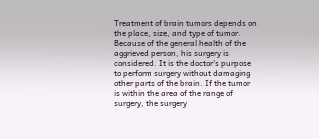Treatment of brain tumors depends on the place, size, and type of tumor. Because of the general health of the aggrieved person, his surgery is considered. It is the doctor's purpose to perform surgery without damaging other parts of the brain. If the tumor is within the area of the range of surgery, the surgery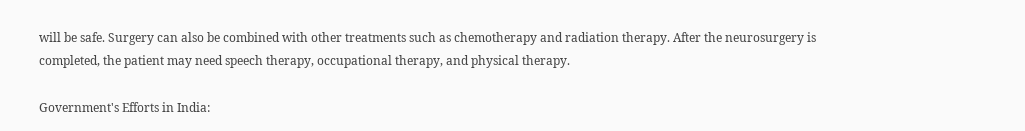will be safe. Surgery can also be combined with other treatments such as chemotherapy and radiation therapy. After the neurosurgery is completed, the patient may need speech therapy, occupational therapy, and physical therapy.

Government's Efforts in India: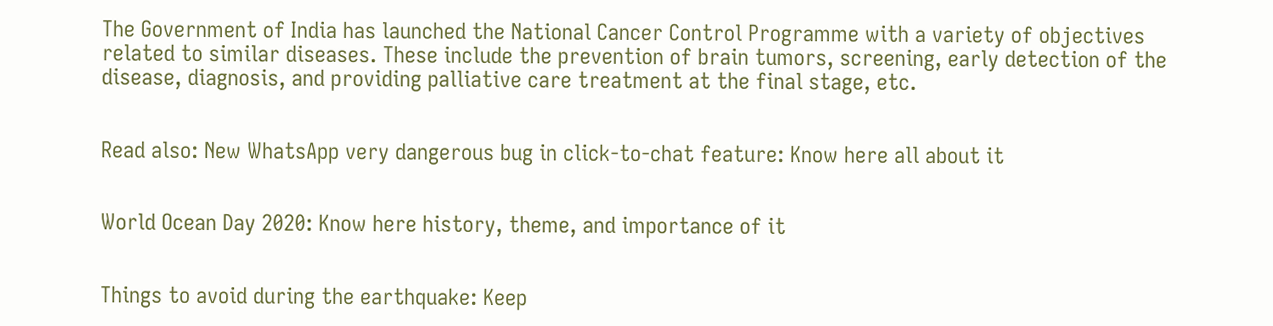The Government of India has launched the National Cancer Control Programme with a variety of objectives related to similar diseases. These include the prevention of brain tumors, screening, early detection of the disease, diagnosis, and providing palliative care treatment at the final stage, etc.


Read also: New WhatsApp very dangerous bug in click-to-chat feature: Know here all about it


World Ocean Day 2020: Know here history, theme, and importance of it


Things to avoid during the earthquake: Keep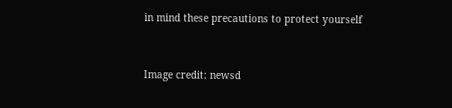in mind these precautions to protect yourself


Image credit: newsd